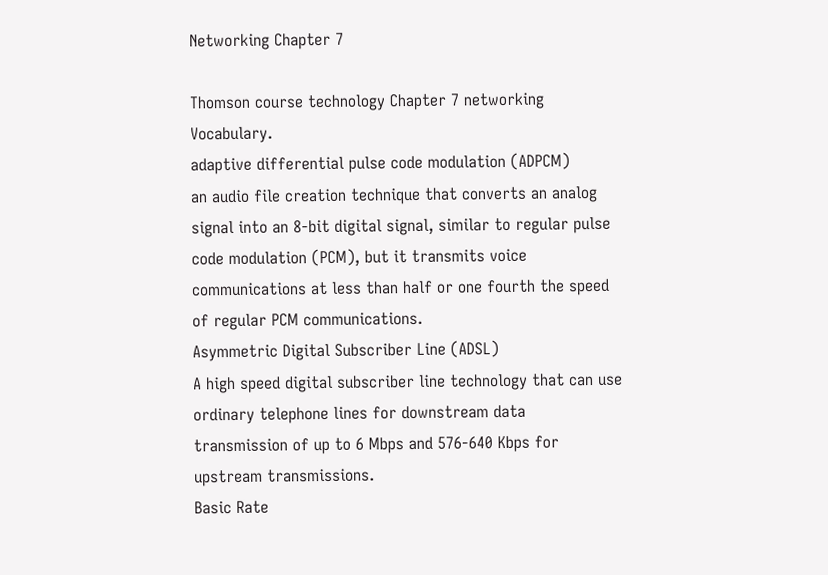Networking Chapter 7

Thomson course technology Chapter 7 networking Vocabulary.
adaptive differential pulse code modulation (ADPCM)
an audio file creation technique that converts an analog signal into an 8-bit digital signal, similar to regular pulse code modulation (PCM), but it transmits voice communications at less than half or one fourth the speed of regular PCM communications.
Asymmetric Digital Subscriber Line (ADSL)
A high speed digital subscriber line technology that can use ordinary telephone lines for downstream data transmission of up to 6 Mbps and 576-640 Kbps for upstream transmissions.
Basic Rate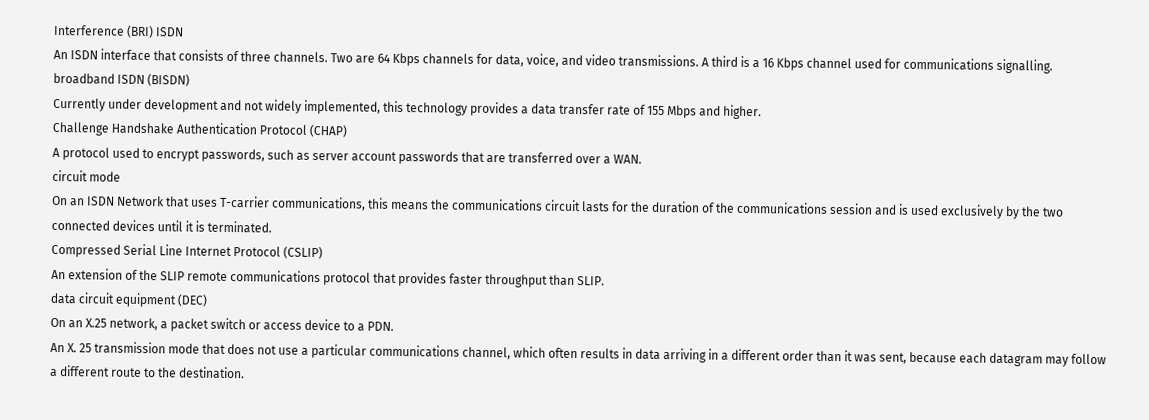Interference (BRI) ISDN
An ISDN interface that consists of three channels. Two are 64 Kbps channels for data, voice, and video transmissions. A third is a 16 Kbps channel used for communications signalling.
broadband ISDN (BISDN)
Currently under development and not widely implemented, this technology provides a data transfer rate of 155 Mbps and higher.
Challenge Handshake Authentication Protocol (CHAP)
A protocol used to encrypt passwords, such as server account passwords that are transferred over a WAN.
circuit mode
On an ISDN Network that uses T-carrier communications, this means the communications circuit lasts for the duration of the communications session and is used exclusively by the two connected devices until it is terminated.
Compressed Serial Line Internet Protocol (CSLIP)
An extension of the SLIP remote communications protocol that provides faster throughput than SLIP.
data circuit equipment (DEC)
On an X.25 network, a packet switch or access device to a PDN.
An X. 25 transmission mode that does not use a particular communications channel, which often results in data arriving in a different order than it was sent, because each datagram may follow a different route to the destination.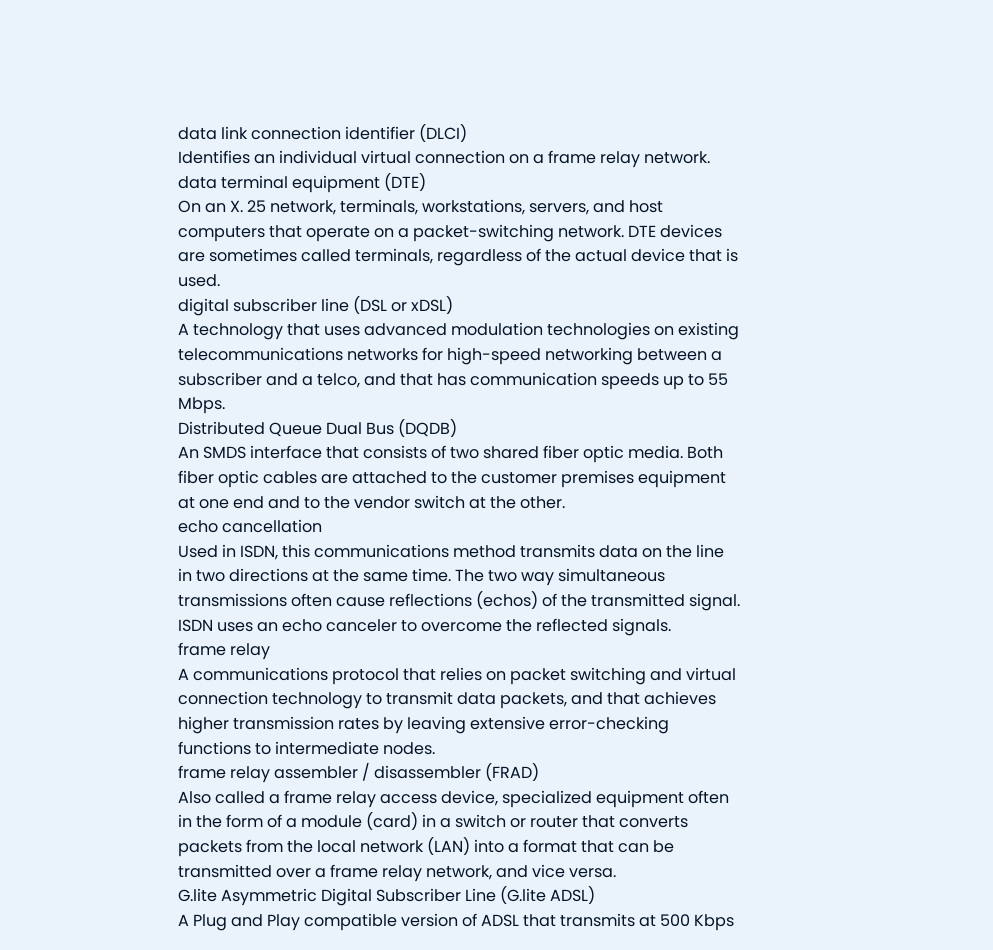data link connection identifier (DLCI)
Identifies an individual virtual connection on a frame relay network.
data terminal equipment (DTE)
On an X. 25 network, terminals, workstations, servers, and host computers that operate on a packet-switching network. DTE devices are sometimes called terminals, regardless of the actual device that is used.
digital subscriber line (DSL or xDSL)
A technology that uses advanced modulation technologies on existing telecommunications networks for high-speed networking between a subscriber and a telco, and that has communication speeds up to 55 Mbps.
Distributed Queue Dual Bus (DQDB)
An SMDS interface that consists of two shared fiber optic media. Both fiber optic cables are attached to the customer premises equipment at one end and to the vendor switch at the other.
echo cancellation
Used in ISDN, this communications method transmits data on the line in two directions at the same time. The two way simultaneous transmissions often cause reflections (echos) of the transmitted signal. ISDN uses an echo canceler to overcome the reflected signals.
frame relay
A communications protocol that relies on packet switching and virtual connection technology to transmit data packets, and that achieves higher transmission rates by leaving extensive error-checking functions to intermediate nodes.
frame relay assembler / disassembler (FRAD)
Also called a frame relay access device, specialized equipment often in the form of a module (card) in a switch or router that converts packets from the local network (LAN) into a format that can be transmitted over a frame relay network, and vice versa.
G.lite Asymmetric Digital Subscriber Line (G.lite ADSL)
A Plug and Play compatible version of ADSL that transmits at 500 Kbps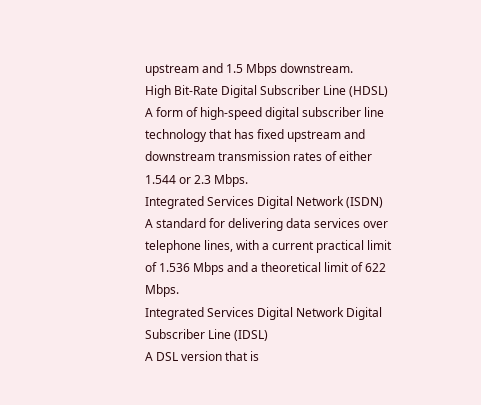upstream and 1.5 Mbps downstream.
High Bit-Rate Digital Subscriber Line (HDSL)
A form of high-speed digital subscriber line technology that has fixed upstream and downstream transmission rates of either 1.544 or 2.3 Mbps.
Integrated Services Digital Network (ISDN)
A standard for delivering data services over telephone lines, with a current practical limit of 1.536 Mbps and a theoretical limit of 622 Mbps.
Integrated Services Digital Network Digital Subscriber Line (IDSL)
A DSL version that is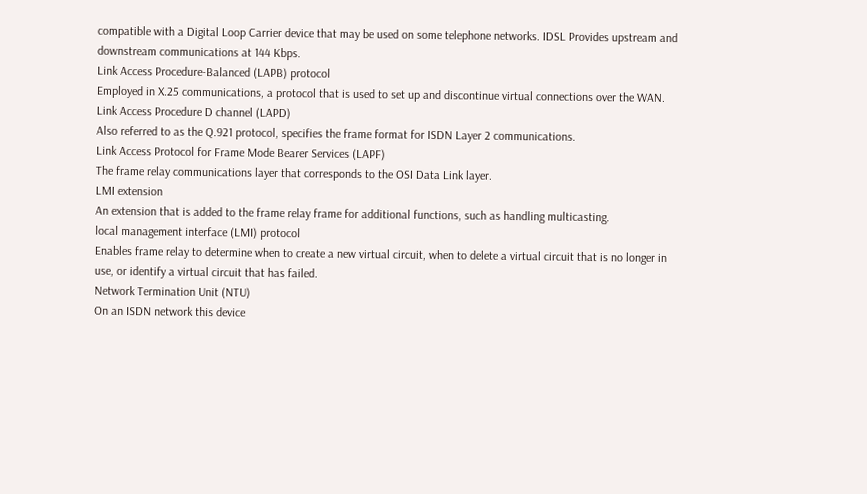compatible with a Digital Loop Carrier device that may be used on some telephone networks. IDSL Provides upstream and downstream communications at 144 Kbps.
Link Access Procedure-Balanced (LAPB) protocol
Employed in X.25 communications, a protocol that is used to set up and discontinue virtual connections over the WAN.
Link Access Procedure D channel (LAPD)
Also referred to as the Q.921 protocol, specifies the frame format for ISDN Layer 2 communications.
Link Access Protocol for Frame Mode Bearer Services (LAPF)
The frame relay communications layer that corresponds to the OSI Data Link layer.
LMI extension
An extension that is added to the frame relay frame for additional functions, such as handling multicasting.
local management interface (LMI) protocol
Enables frame relay to determine when to create a new virtual circuit, when to delete a virtual circuit that is no longer in use, or identify a virtual circuit that has failed.
Network Termination Unit (NTU)
On an ISDN network this device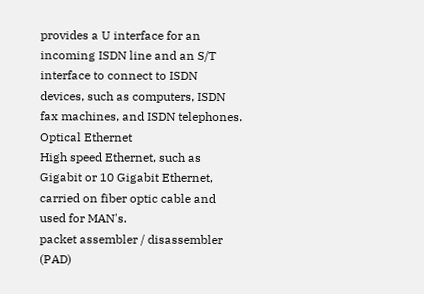provides a U interface for an incoming ISDN line and an S/T interface to connect to ISDN devices, such as computers, ISDN fax machines, and ISDN telephones.
Optical Ethernet
High speed Ethernet, such as Gigabit or 10 Gigabit Ethernet, carried on fiber optic cable and used for MAN's.
packet assembler / disassembler (PAD)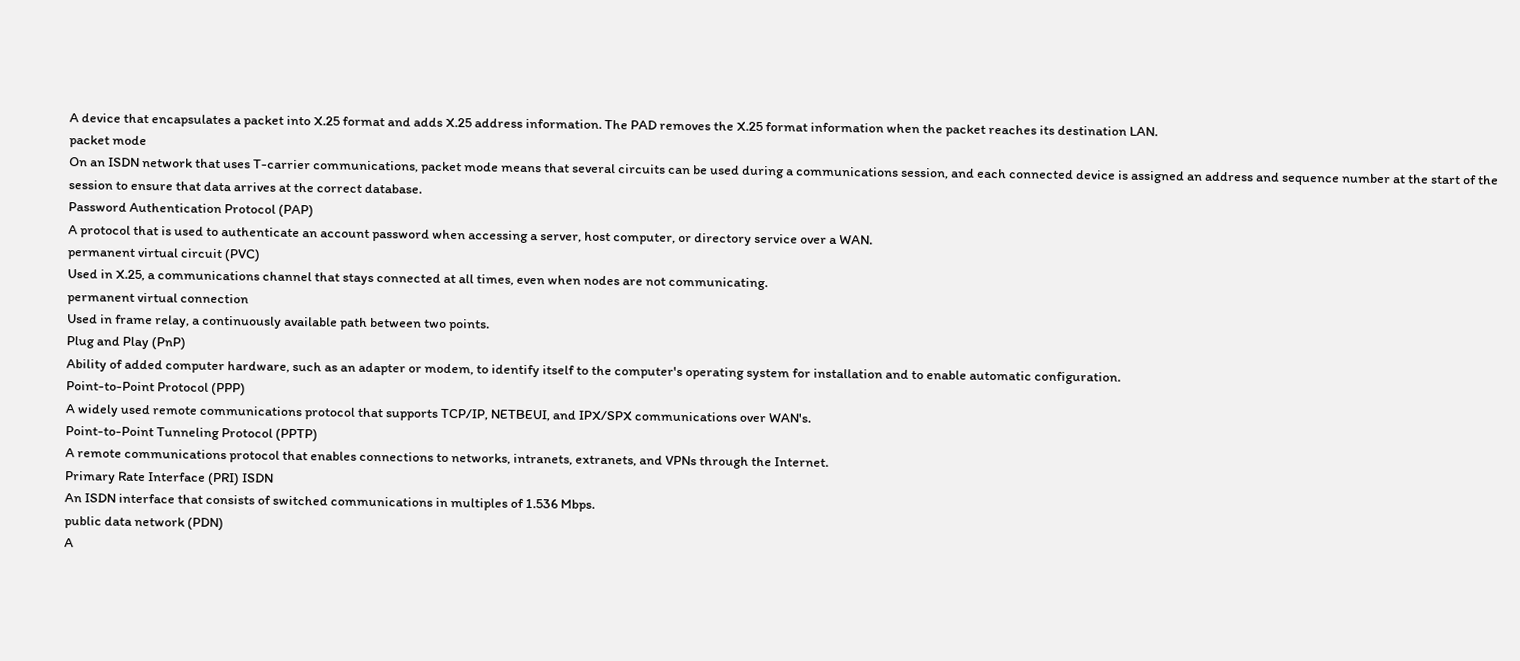A device that encapsulates a packet into X.25 format and adds X.25 address information. The PAD removes the X.25 format information when the packet reaches its destination LAN.
packet mode
On an ISDN network that uses T-carrier communications, packet mode means that several circuits can be used during a communications session, and each connected device is assigned an address and sequence number at the start of the session to ensure that data arrives at the correct database.
Password Authentication Protocol (PAP)
A protocol that is used to authenticate an account password when accessing a server, host computer, or directory service over a WAN.
permanent virtual circuit (PVC)
Used in X.25, a communications channel that stays connected at all times, even when nodes are not communicating.
permanent virtual connection
Used in frame relay, a continuously available path between two points.
Plug and Play (PnP)
Ability of added computer hardware, such as an adapter or modem, to identify itself to the computer's operating system for installation and to enable automatic configuration.
Point-to-Point Protocol (PPP)
A widely used remote communications protocol that supports TCP/IP, NETBEUI, and IPX/SPX communications over WAN's.
Point-to-Point Tunneling Protocol (PPTP)
A remote communications protocol that enables connections to networks, intranets, extranets, and VPNs through the Internet.
Primary Rate Interface (PRI) ISDN
An ISDN interface that consists of switched communications in multiples of 1.536 Mbps.
public data network (PDN)
A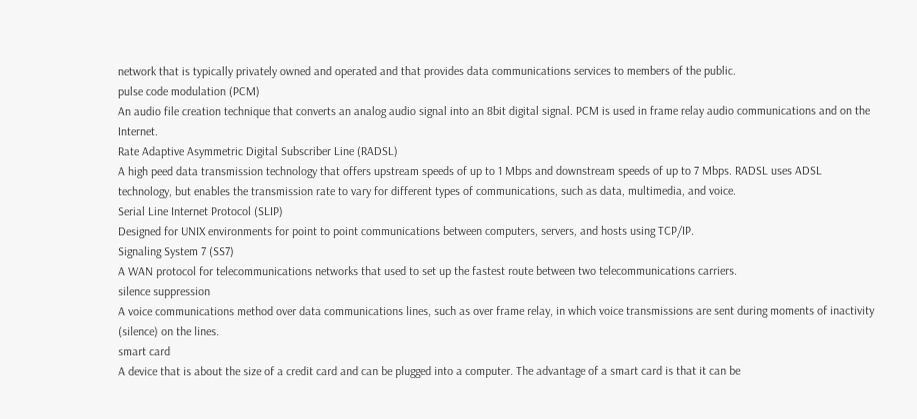network that is typically privately owned and operated and that provides data communications services to members of the public.
pulse code modulation (PCM)
An audio file creation technique that converts an analog audio signal into an 8bit digital signal. PCM is used in frame relay audio communications and on the Internet.
Rate Adaptive Asymmetric Digital Subscriber Line (RADSL)
A high peed data transmission technology that offers upstream speeds of up to 1 Mbps and downstream speeds of up to 7 Mbps. RADSL uses ADSL technology, but enables the transmission rate to vary for different types of communications, such as data, multimedia, and voice.
Serial Line Internet Protocol (SLIP)
Designed for UNIX environments for point to point communications between computers, servers, and hosts using TCP/IP.
Signaling System 7 (SS7)
A WAN protocol for telecommunications networks that used to set up the fastest route between two telecommunications carriers.
silence suppression
A voice communications method over data communications lines, such as over frame relay, in which voice transmissions are sent during moments of inactivity (silence) on the lines.
smart card
A device that is about the size of a credit card and can be plugged into a computer. The advantage of a smart card is that it can be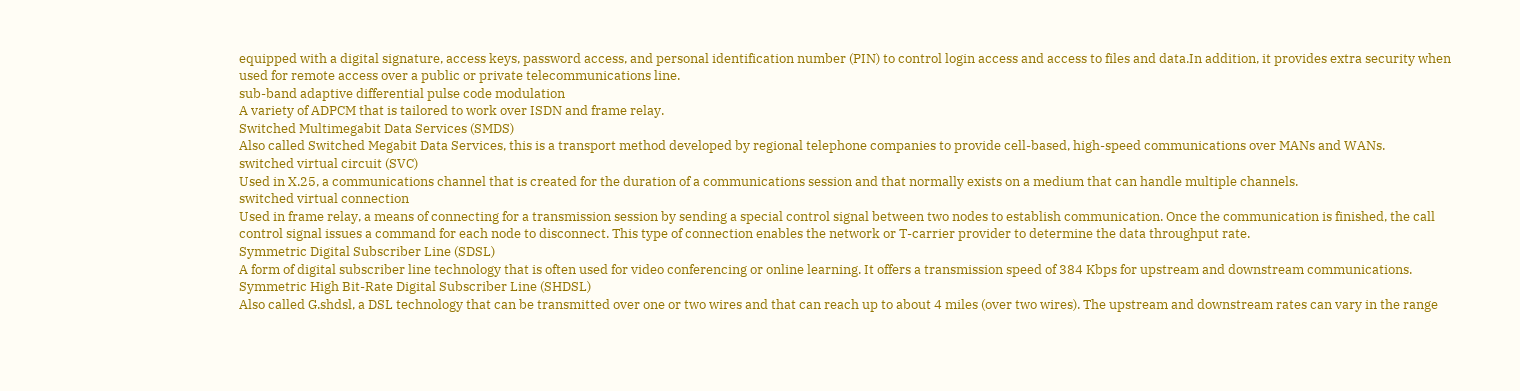equipped with a digital signature, access keys, password access, and personal identification number (PIN) to control login access and access to files and data.In addition, it provides extra security when used for remote access over a public or private telecommunications line.
sub-band adaptive differential pulse code modulation
A variety of ADPCM that is tailored to work over ISDN and frame relay.
Switched Multimegabit Data Services (SMDS)
Also called Switched Megabit Data Services, this is a transport method developed by regional telephone companies to provide cell-based, high-speed communications over MANs and WANs.
switched virtual circuit (SVC)
Used in X.25, a communications channel that is created for the duration of a communications session and that normally exists on a medium that can handle multiple channels.
switched virtual connection
Used in frame relay, a means of connecting for a transmission session by sending a special control signal between two nodes to establish communication. Once the communication is finished, the call control signal issues a command for each node to disconnect. This type of connection enables the network or T-carrier provider to determine the data throughput rate.
Symmetric Digital Subscriber Line (SDSL)
A form of digital subscriber line technology that is often used for video conferencing or online learning. It offers a transmission speed of 384 Kbps for upstream and downstream communications.
Symmetric High Bit-Rate Digital Subscriber Line (SHDSL)
Also called G.shdsl, a DSL technology that can be transmitted over one or two wires and that can reach up to about 4 miles (over two wires). The upstream and downstream rates can vary in the range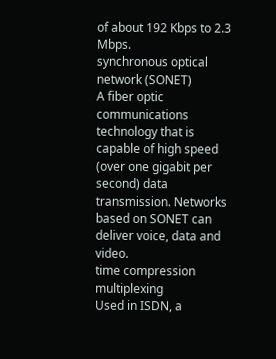of about 192 Kbps to 2.3 Mbps.
synchronous optical network (SONET)
A fiber optic communications technology that is capable of high speed (over one gigabit per second) data transmission. Networks based on SONET can deliver voice, data and video.
time compression multiplexing
Used in ISDN, a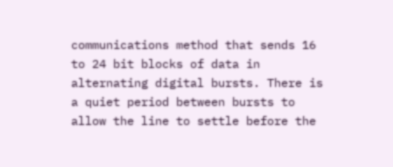communications method that sends 16 to 24 bit blocks of data in alternating digital bursts. There is a quiet period between bursts to allow the line to settle before the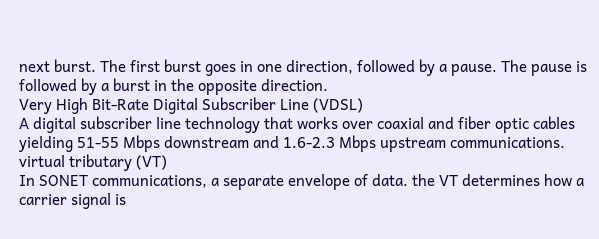next burst. The first burst goes in one direction, followed by a pause. The pause is followed by a burst in the opposite direction.
Very High Bit-Rate Digital Subscriber Line (VDSL)
A digital subscriber line technology that works over coaxial and fiber optic cables yielding 51-55 Mbps downstream and 1.6-2.3 Mbps upstream communications.
virtual tributary (VT)
In SONET communications, a separate envelope of data. the VT determines how a carrier signal is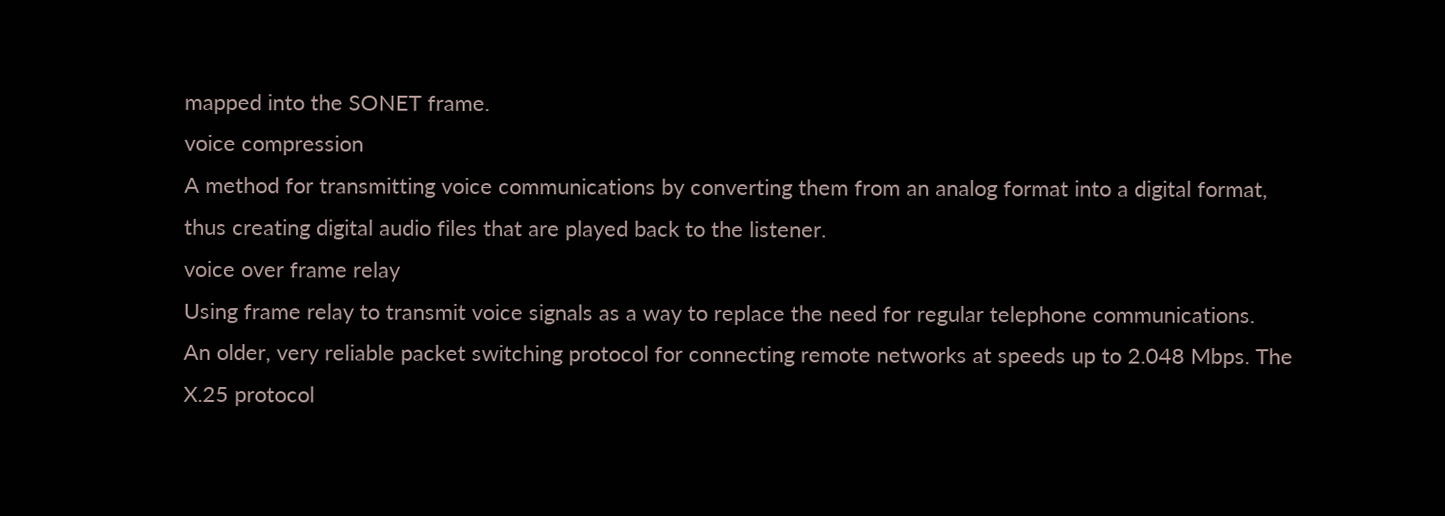mapped into the SONET frame.
voice compression
A method for transmitting voice communications by converting them from an analog format into a digital format, thus creating digital audio files that are played back to the listener.
voice over frame relay
Using frame relay to transmit voice signals as a way to replace the need for regular telephone communications.
An older, very reliable packet switching protocol for connecting remote networks at speeds up to 2.048 Mbps. The X.25 protocol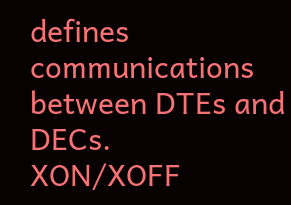defines communications between DTEs and DECs.
XON/XOFF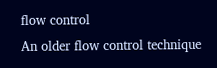flow control
An older flow control technique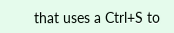that uses a Ctrl+S to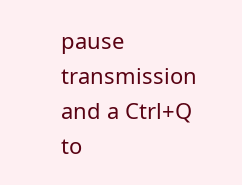pause transmission and a Ctrl+Q to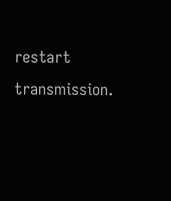restart transmission.